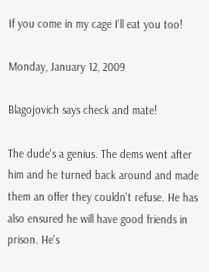If you come in my cage I'll eat you too!

Monday, January 12, 2009

Blagojovich says check and mate!

The dude's a genius. The dems went after him and he turned back around and made them an offer they couldn't refuse. He has also ensured he will have good friends in prison. He's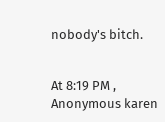nobody's bitch.


At 8:19 PM , Anonymous karen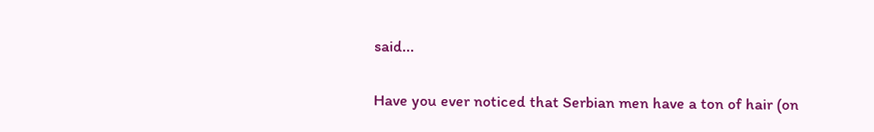said...

Have you ever noticed that Serbian men have a ton of hair (on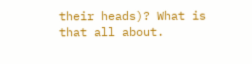their heads)? What is that all about.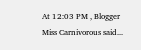At 12:03 PM , Blogger Miss Carnivorous said...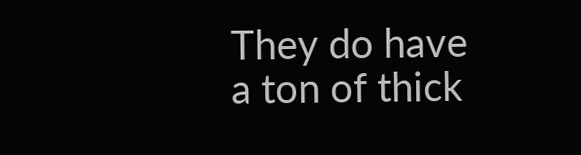They do have a ton of thick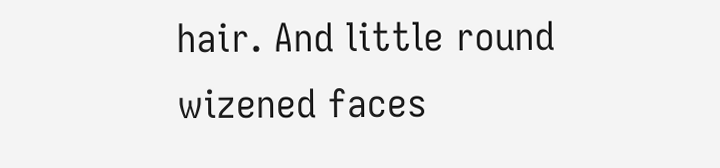hair. And little round wizened faces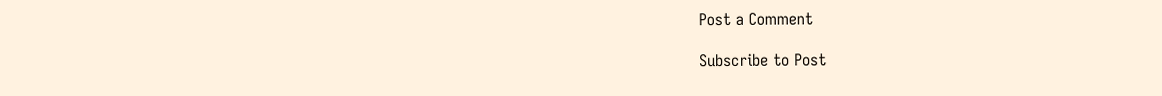Post a Comment

Subscribe to Post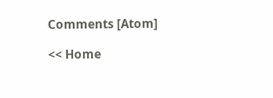Comments [Atom]

<< Home